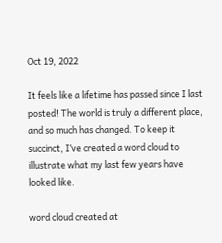Oct 19, 2022

It feels like a lifetime has passed since I last posted! The world is truly a different place, and so much has changed. To keep it succinct, I’ve created a word cloud to illustrate what my last few years have looked like.

word cloud created at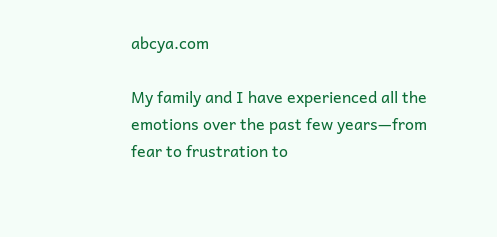abcya.com

My family and I have experienced all the emotions over the past few years—from fear to frustration to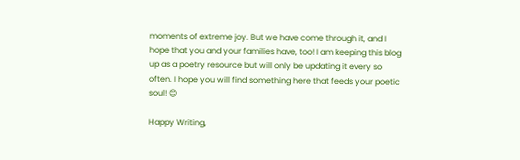moments of extreme joy. But we have come through it, and I hope that you and your families have, too! I am keeping this blog up as a poetry resource but will only be updating it every so often. I hope you will find something here that feeds your poetic soul! 😊

Happy Writing,